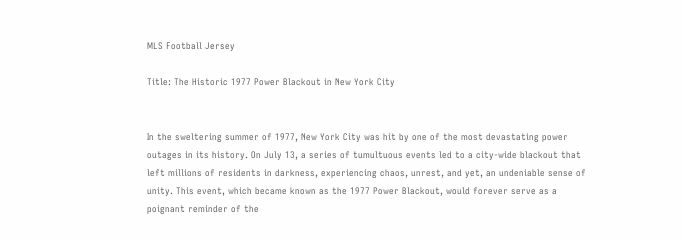MLS Football Jersey

Title: The Historic 1977 Power Blackout in New York City


In the sweltering summer of 1977, New York City was hit by one of the most devastating power outages in its history. On July 13, a series of tumultuous events led to a city-wide blackout that left millions of residents in darkness, experiencing chaos, unrest, and yet, an undeniable sense of unity. This event, which became known as the 1977 Power Blackout, would forever serve as a poignant reminder of the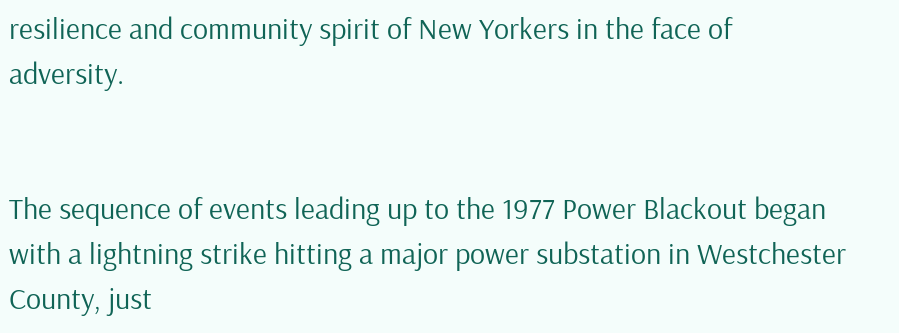resilience and community spirit of New Yorkers in the face of adversity.


The sequence of events leading up to the 1977 Power Blackout began with a lightning strike hitting a major power substation in Westchester County, just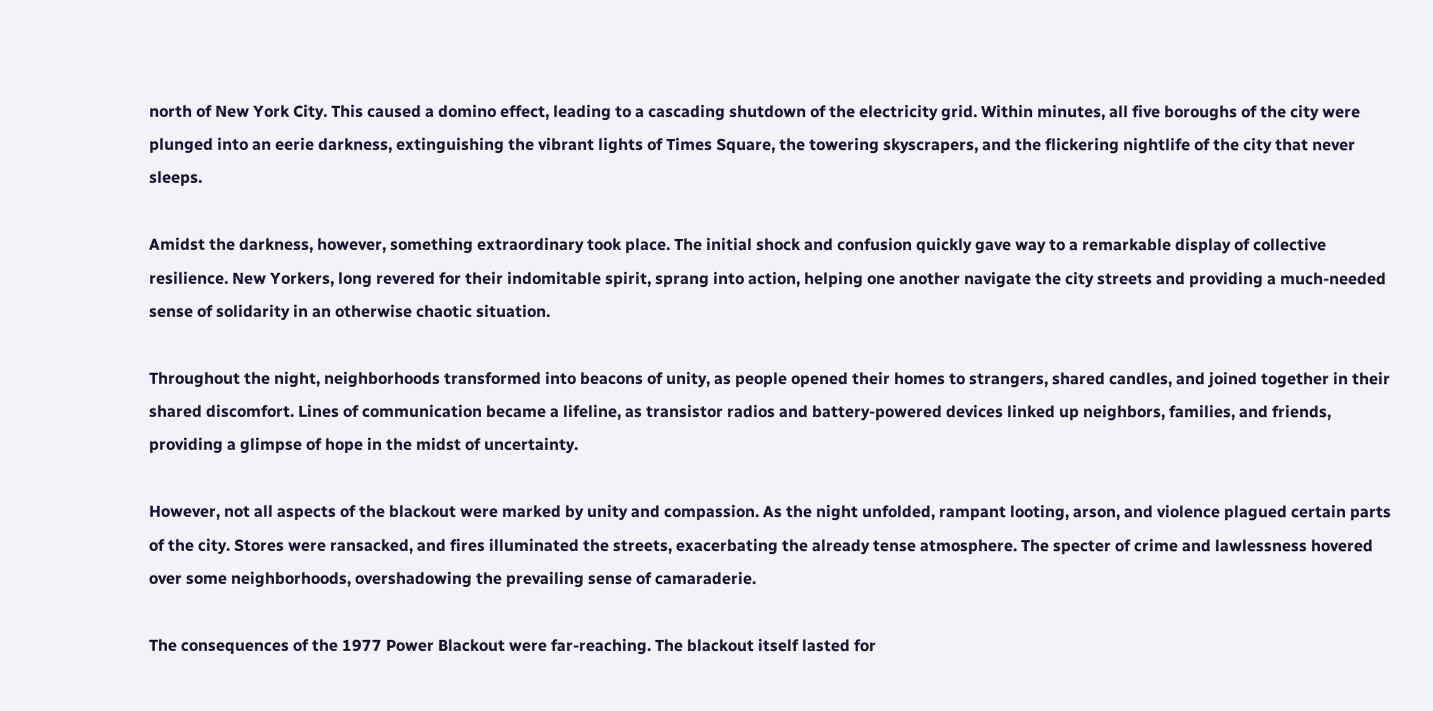north of New York City. This caused a domino effect, leading to a cascading shutdown of the electricity grid. Within minutes, all five boroughs of the city were plunged into an eerie darkness, extinguishing the vibrant lights of Times Square, the towering skyscrapers, and the flickering nightlife of the city that never sleeps.

Amidst the darkness, however, something extraordinary took place. The initial shock and confusion quickly gave way to a remarkable display of collective resilience. New Yorkers, long revered for their indomitable spirit, sprang into action, helping one another navigate the city streets and providing a much-needed sense of solidarity in an otherwise chaotic situation.

Throughout the night, neighborhoods transformed into beacons of unity, as people opened their homes to strangers, shared candles, and joined together in their shared discomfort. Lines of communication became a lifeline, as transistor radios and battery-powered devices linked up neighbors, families, and friends, providing a glimpse of hope in the midst of uncertainty.

However, not all aspects of the blackout were marked by unity and compassion. As the night unfolded, rampant looting, arson, and violence plagued certain parts of the city. Stores were ransacked, and fires illuminated the streets, exacerbating the already tense atmosphere. The specter of crime and lawlessness hovered over some neighborhoods, overshadowing the prevailing sense of camaraderie.

The consequences of the 1977 Power Blackout were far-reaching. The blackout itself lasted for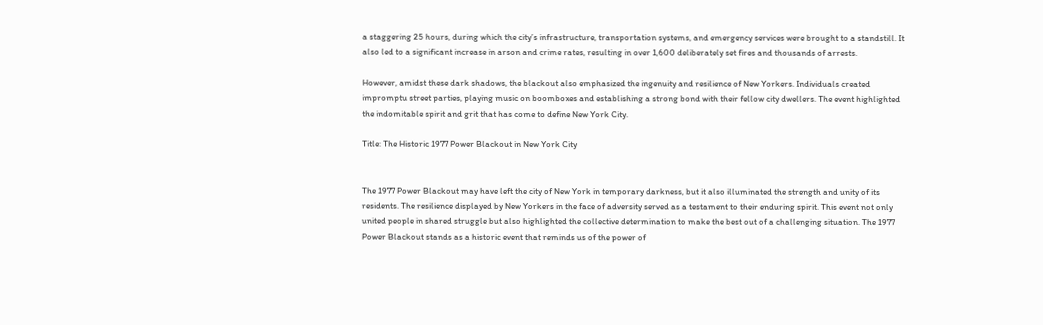a staggering 25 hours, during which the city’s infrastructure, transportation systems, and emergency services were brought to a standstill. It also led to a significant increase in arson and crime rates, resulting in over 1,600 deliberately set fires and thousands of arrests.

However, amidst these dark shadows, the blackout also emphasized the ingenuity and resilience of New Yorkers. Individuals created impromptu street parties, playing music on boomboxes and establishing a strong bond with their fellow city dwellers. The event highlighted the indomitable spirit and grit that has come to define New York City.

Title: The Historic 1977 Power Blackout in New York City


The 1977 Power Blackout may have left the city of New York in temporary darkness, but it also illuminated the strength and unity of its residents. The resilience displayed by New Yorkers in the face of adversity served as a testament to their enduring spirit. This event not only united people in shared struggle but also highlighted the collective determination to make the best out of a challenging situation. The 1977 Power Blackout stands as a historic event that reminds us of the power of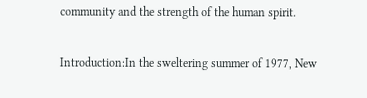community and the strength of the human spirit.

Introduction:In the sweltering summer of 1977, New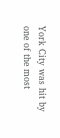York City was hit by one of the most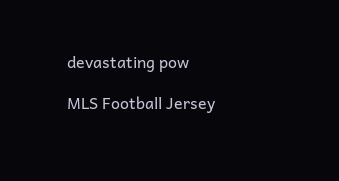devastating pow

MLS Football Jersey